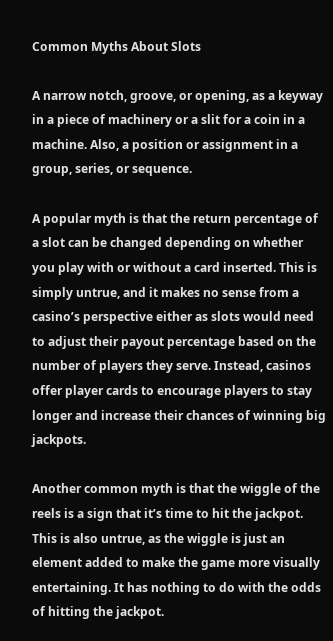Common Myths About Slots

A narrow notch, groove, or opening, as a keyway in a piece of machinery or a slit for a coin in a machine. Also, a position or assignment in a group, series, or sequence.

A popular myth is that the return percentage of a slot can be changed depending on whether you play with or without a card inserted. This is simply untrue, and it makes no sense from a casino’s perspective either as slots would need to adjust their payout percentage based on the number of players they serve. Instead, casinos offer player cards to encourage players to stay longer and increase their chances of winning big jackpots.

Another common myth is that the wiggle of the reels is a sign that it’s time to hit the jackpot. This is also untrue, as the wiggle is just an element added to make the game more visually entertaining. It has nothing to do with the odds of hitting the jackpot.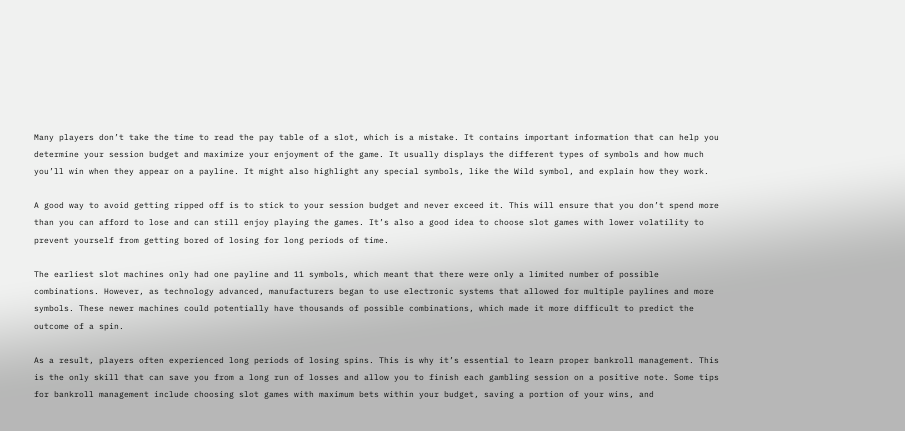Many players don’t take the time to read the pay table of a slot, which is a mistake. It contains important information that can help you determine your session budget and maximize your enjoyment of the game. It usually displays the different types of symbols and how much you’ll win when they appear on a payline. It might also highlight any special symbols, like the Wild symbol, and explain how they work.

A good way to avoid getting ripped off is to stick to your session budget and never exceed it. This will ensure that you don’t spend more than you can afford to lose and can still enjoy playing the games. It’s also a good idea to choose slot games with lower volatility to prevent yourself from getting bored of losing for long periods of time.

The earliest slot machines only had one payline and 11 symbols, which meant that there were only a limited number of possible combinations. However, as technology advanced, manufacturers began to use electronic systems that allowed for multiple paylines and more symbols. These newer machines could potentially have thousands of possible combinations, which made it more difficult to predict the outcome of a spin.

As a result, players often experienced long periods of losing spins. This is why it’s essential to learn proper bankroll management. This is the only skill that can save you from a long run of losses and allow you to finish each gambling session on a positive note. Some tips for bankroll management include choosing slot games with maximum bets within your budget, saving a portion of your wins, and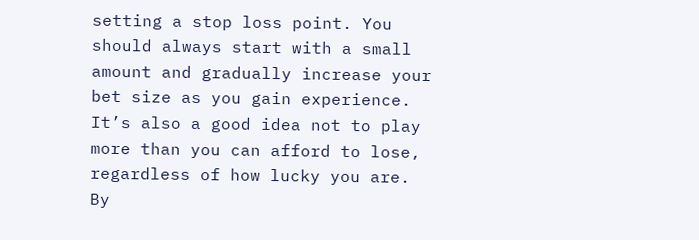setting a stop loss point. You should always start with a small amount and gradually increase your bet size as you gain experience. It’s also a good idea not to play more than you can afford to lose, regardless of how lucky you are. By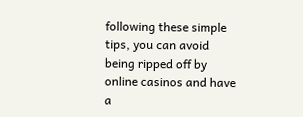following these simple tips, you can avoid being ripped off by online casinos and have a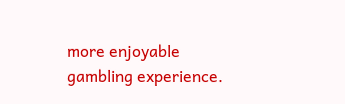more enjoyable gambling experience.